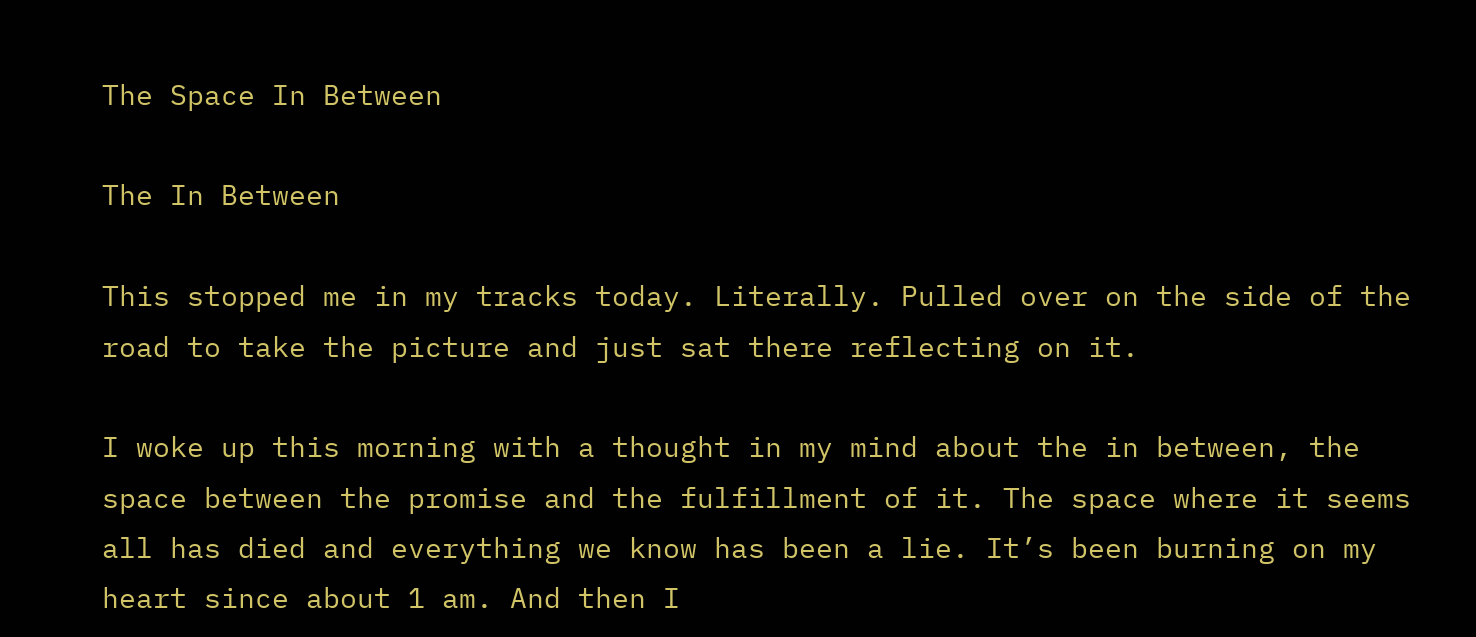The Space In Between

The In Between

This stopped me in my tracks today. Literally. Pulled over on the side of the road to take the picture and just sat there reflecting on it.

I woke up this morning with a thought in my mind about the in between, the space between the promise and the fulfillment of it. The space where it seems all has died and everything we know has been a lie. It’s been burning on my heart since about 1 am. And then I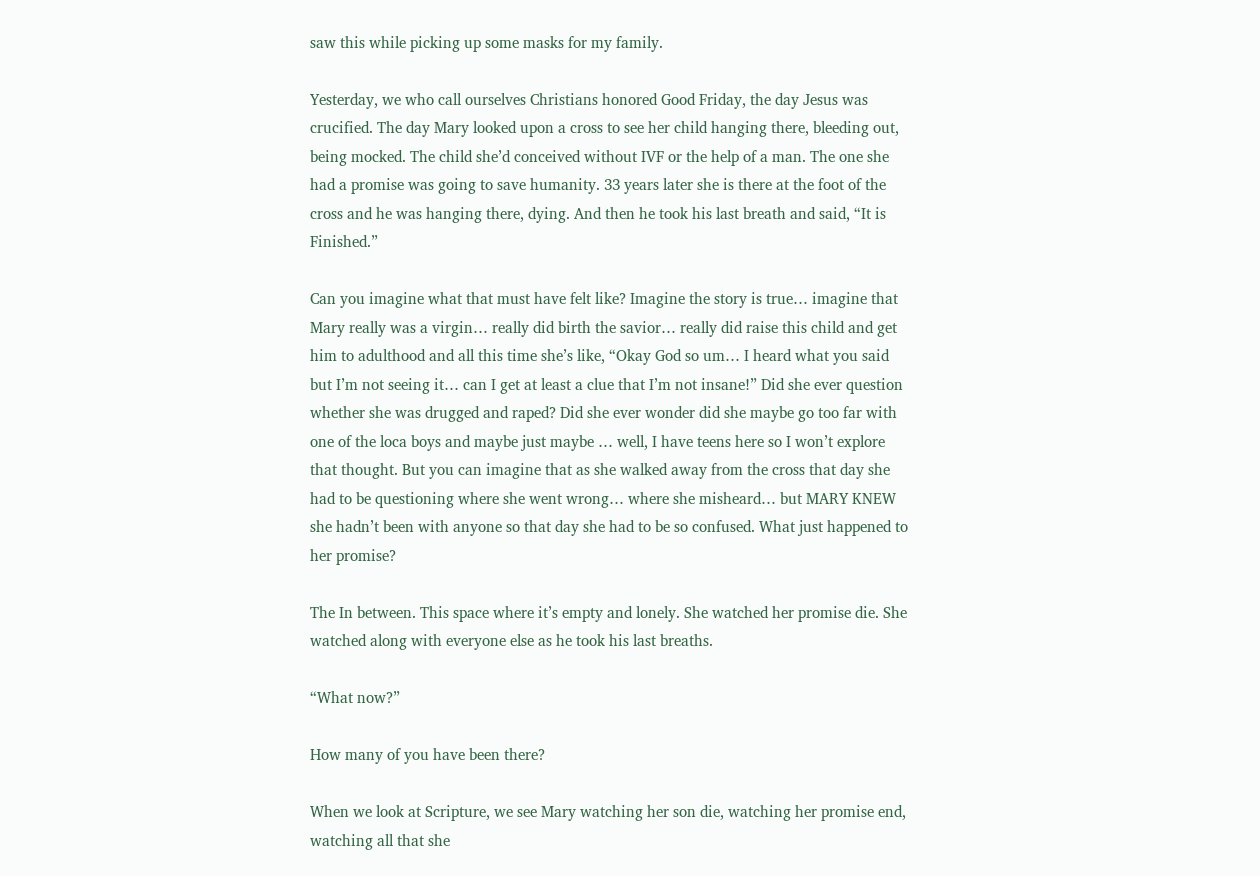saw this while picking up some masks for my family.

Yesterday, we who call ourselves Christians honored Good Friday, the day Jesus was crucified. The day Mary looked upon a cross to see her child hanging there, bleeding out, being mocked. The child she’d conceived without IVF or the help of a man. The one she had a promise was going to save humanity. 33 years later she is there at the foot of the cross and he was hanging there, dying. And then he took his last breath and said, “It is Finished.”

Can you imagine what that must have felt like? Imagine the story is true… imagine that Mary really was a virgin… really did birth the savior… really did raise this child and get him to adulthood and all this time she’s like, “Okay God so um… I heard what you said but I’m not seeing it… can I get at least a clue that I’m not insane!” Did she ever question whether she was drugged and raped? Did she ever wonder did she maybe go too far with one of the loca boys and maybe just maybe … well, I have teens here so I won’t explore that thought. But you can imagine that as she walked away from the cross that day she had to be questioning where she went wrong… where she misheard… but MARY KNEW she hadn’t been with anyone so that day she had to be so confused. What just happened to her promise?

The In between. This space where it’s empty and lonely. She watched her promise die. She watched along with everyone else as he took his last breaths.

“What now?”

How many of you have been there?

When we look at Scripture, we see Mary watching her son die, watching her promise end, watching all that she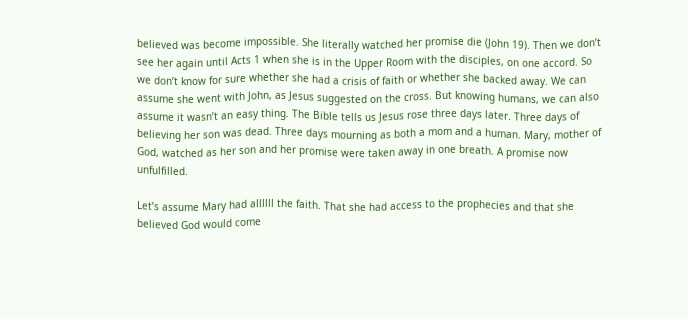believed was become impossible. She literally watched her promise die (John 19). Then we don’t see her again until Acts 1 when she is in the Upper Room with the disciples, on one accord. So we don’t know for sure whether she had a crisis of faith or whether she backed away. We can assume she went with John, as Jesus suggested on the cross. But knowing humans, we can also assume it wasn’t an easy thing. The Bible tells us Jesus rose three days later. Three days of believing her son was dead. Three days mourning as both a mom and a human. Mary, mother of God, watched as her son and her promise were taken away in one breath. A promise now unfulfilled.

Let’s assume Mary had allllll the faith. That she had access to the prophecies and that she believed God would come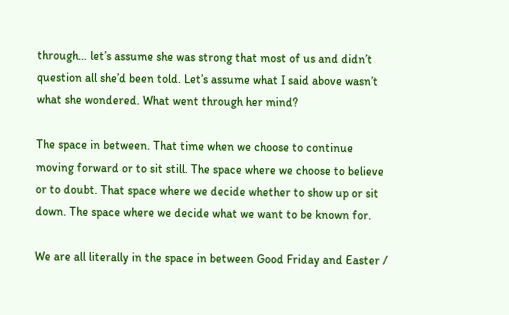through… let’s assume she was strong that most of us and didn’t question all she’d been told. Let’s assume what I said above wasn’t what she wondered. What went through her mind?

The space in between. That time when we choose to continue moving forward or to sit still. The space where we choose to believe or to doubt. That space where we decide whether to show up or sit down. The space where we decide what we want to be known for.

We are all literally in the space in between Good Friday and Easter /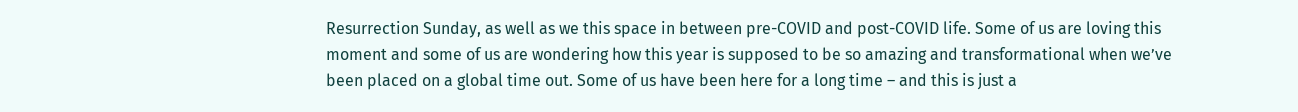Resurrection Sunday, as well as we this space in between pre-COVID and post-COVID life. Some of us are loving this moment and some of us are wondering how this year is supposed to be so amazing and transformational when we’ve been placed on a global time out. Some of us have been here for a long time – and this is just a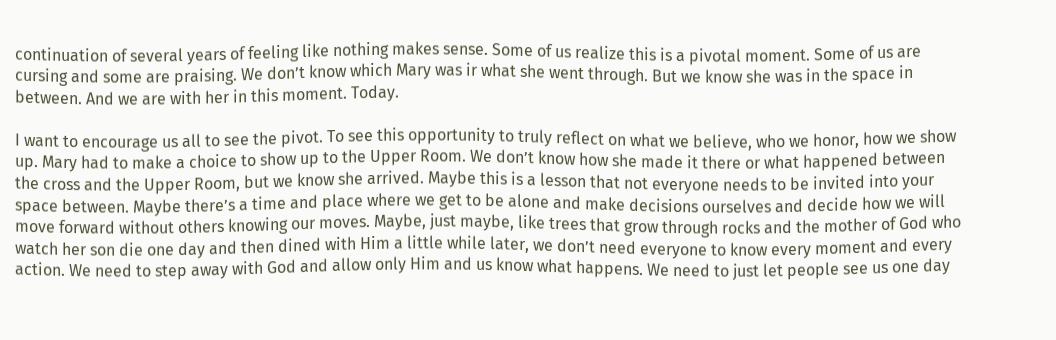continuation of several years of feeling like nothing makes sense. Some of us realize this is a pivotal moment. Some of us are cursing and some are praising. We don’t know which Mary was ir what she went through. But we know she was in the space in between. And we are with her in this moment. Today.

I want to encourage us all to see the pivot. To see this opportunity to truly reflect on what we believe, who we honor, how we show up. Mary had to make a choice to show up to the Upper Room. We don’t know how she made it there or what happened between the cross and the Upper Room, but we know she arrived. Maybe this is a lesson that not everyone needs to be invited into your space between. Maybe there’s a time and place where we get to be alone and make decisions ourselves and decide how we will move forward without others knowing our moves. Maybe, just maybe, like trees that grow through rocks and the mother of God who watch her son die one day and then dined with Him a little while later, we don’t need everyone to know every moment and every action. We need to step away with God and allow only Him and us know what happens. We need to just let people see us one day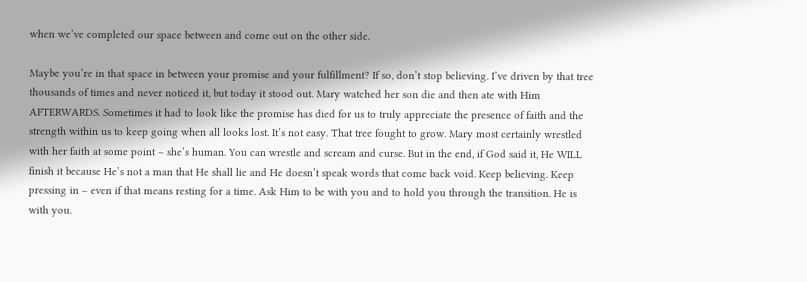when we’ve completed our space between and come out on the other side.

Maybe you’re in that space in between your promise and your fulfillment? If so, don’t stop believing. I’ve driven by that tree thousands of times and never noticed it, but today it stood out. Mary watched her son die and then ate with Him AFTERWARDS. Sometimes it had to look like the promise has died for us to truly appreciate the presence of faith and the strength within us to keep going when all looks lost. It’s not easy. That tree fought to grow. Mary most certainly wrestled with her faith at some point – she’s human. You can wrestle and scream and curse. But in the end, if God said it, He WILL finish it because He’s not a man that He shall lie and He doesn’t speak words that come back void. Keep believing. Keep pressing in – even if that means resting for a time. Ask Him to be with you and to hold you through the transition. He is with you.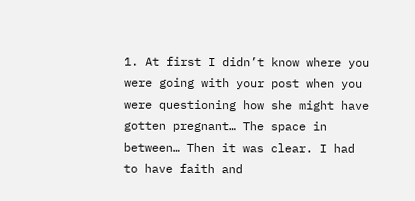1. At first I didn’t know where you were going with your post when you were questioning how she might have gotten pregnant… The space in between… Then it was clear. I had to have faith and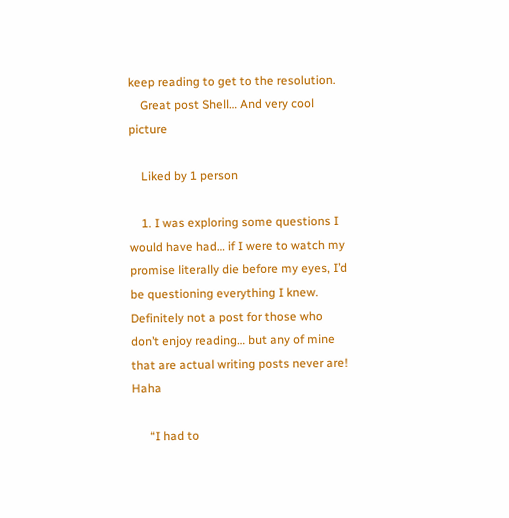keep reading to get to the resolution.
    Great post Shell… And very cool picture

    Liked by 1 person

    1. I was exploring some questions I would have had… if I were to watch my promise literally die before my eyes, I’d be questioning everything I knew. Definitely not a post for those who don’t enjoy reading… but any of mine that are actual writing posts never are! Haha

      “I had to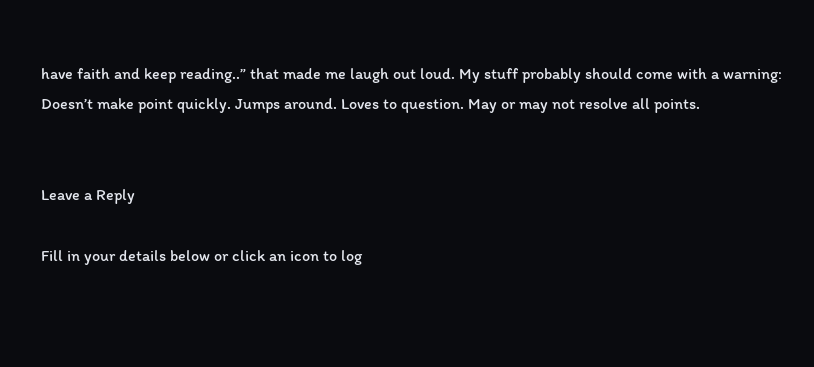have faith and keep reading..” that made me laugh out loud. My stuff probably should come with a warning: Doesn’t make point quickly. Jumps around. Loves to question. May or may not resolve all points.


Leave a Reply

Fill in your details below or click an icon to log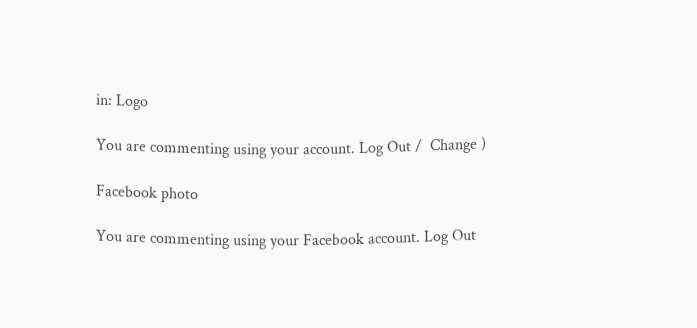in: Logo

You are commenting using your account. Log Out /  Change )

Facebook photo

You are commenting using your Facebook account. Log Out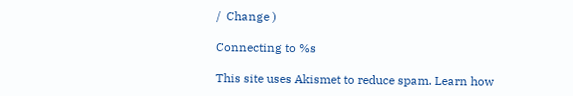/  Change )

Connecting to %s

This site uses Akismet to reduce spam. Learn how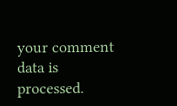your comment data is processed.